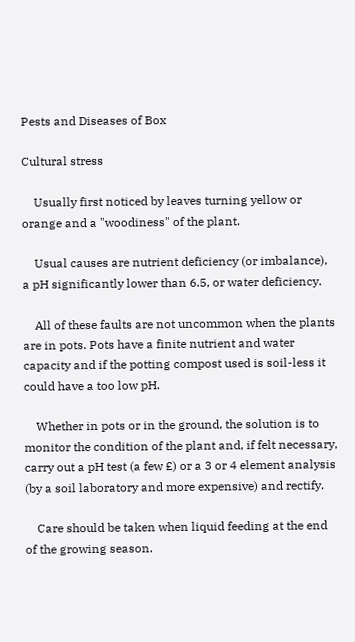Pests and Diseases of Box

Cultural stress

    Usually first noticed by leaves turning yellow or orange and a "woodiness" of the plant.

    Usual causes are nutrient deficiency (or imbalance), a pH significantly lower than 6.5, or water deficiency.

    All of these faults are not uncommon when the plants are in pots. Pots have a finite nutrient and water capacity and if the potting compost used is soil-less it could have a too low pH.

    Whether in pots or in the ground, the solution is to monitor the condition of the plant and, if felt necessary, carry out a pH test (a few £) or a 3 or 4 element analysis (by a soil laboratory and more expensive) and rectify.

    Care should be taken when liquid feeding at the end of the growing season.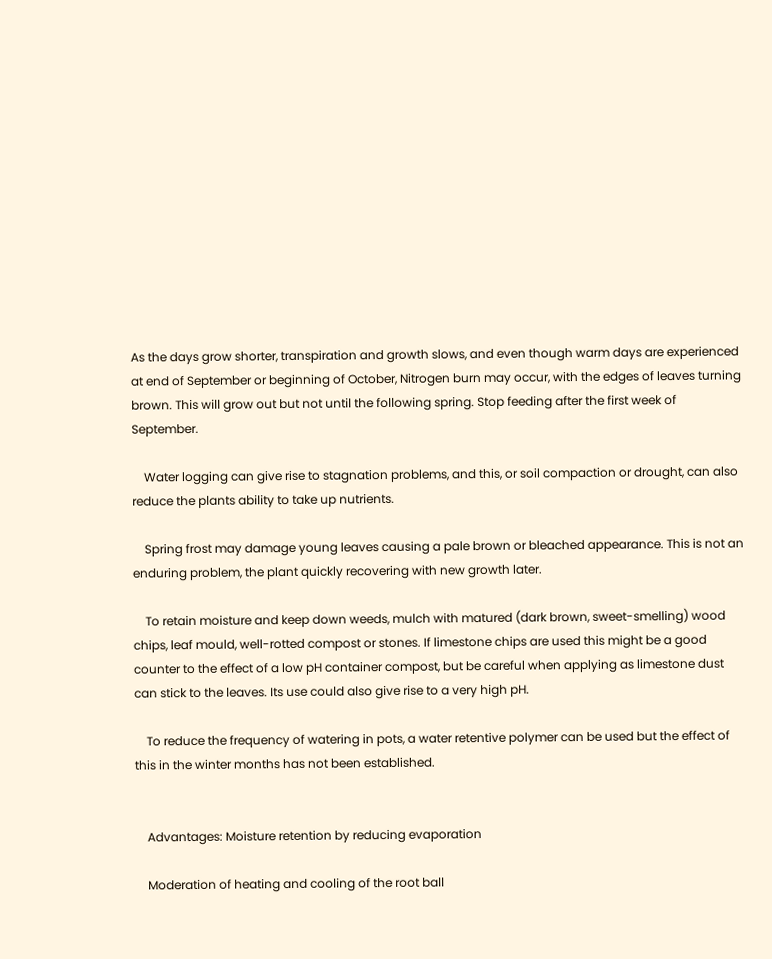As the days grow shorter, transpiration and growth slows, and even though warm days are experienced at end of September or beginning of October, Nitrogen burn may occur, with the edges of leaves turning brown. This will grow out but not until the following spring. Stop feeding after the first week of September.

    Water logging can give rise to stagnation problems, and this, or soil compaction or drought, can also reduce the plants ability to take up nutrients.

    Spring frost may damage young leaves causing a pale brown or bleached appearance. This is not an enduring problem, the plant quickly recovering with new growth later.

    To retain moisture and keep down weeds, mulch with matured (dark brown, sweet-smelling) wood chips, leaf mould, well-rotted compost or stones. If limestone chips are used this might be a good counter to the effect of a low pH container compost, but be careful when applying as limestone dust can stick to the leaves. Its use could also give rise to a very high pH.

    To reduce the frequency of watering in pots, a water retentive polymer can be used but the effect of this in the winter months has not been established.


    Advantages: Moisture retention by reducing evaporation

    Moderation of heating and cooling of the root ball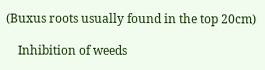(Buxus roots usually found in the top 20cm)

    Inhibition of weeds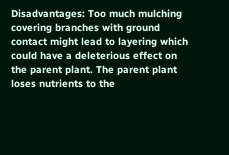Disadvantages: Too much mulching covering branches with ground contact might lead to layering which could have a deleterious effect on the parent plant. The parent plant loses nutrients to the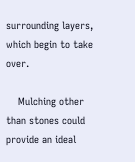surrounding layers, which begin to take over.

    Mulching other than stones could provide an ideal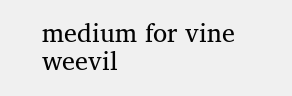medium for vine weevil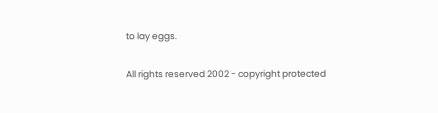to lay eggs.

All rights reserved 2002 - copyright protected